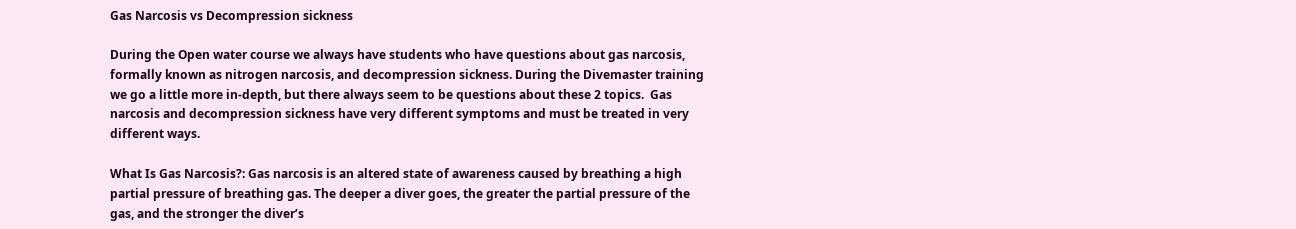Gas Narcosis vs Decompression sickness

During the Open water course we always have students who have questions about gas narcosis, formally known as nitrogen narcosis, and decompression sickness. During the Divemaster training we go a little more in-depth, but there always seem to be questions about these 2 topics.  Gas narcosis and decompression sickness have very different symptoms and must be treated in very different ways.

What Is Gas Narcosis?: Gas narcosis is an altered state of awareness caused by breathing a high partial pressure of breathing gas. The deeper a diver goes, the greater the partial pressure of the gas, and the stronger the diver’s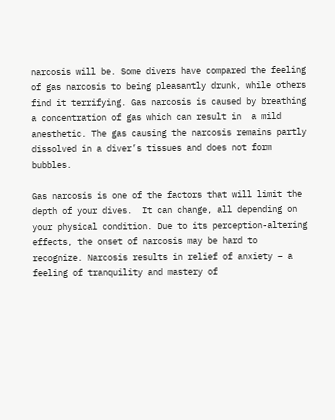narcosis will be. Some divers have compared the feeling of gas narcosis to being pleasantly drunk, while others find it terrifying. Gas narcosis is caused by breathing a concentration of gas which can result in  a mild anesthetic. The gas causing the narcosis remains partly dissolved in a diver’s tissues and does not form bubbles.

Gas narcosis is one of the factors that will limit the depth of your dives.  It can change, all depending on your physical condition. Due to its perception-altering effects, the onset of narcosis may be hard to recognize. Narcosis results in relief of anxiety – a feeling of tranquility and mastery of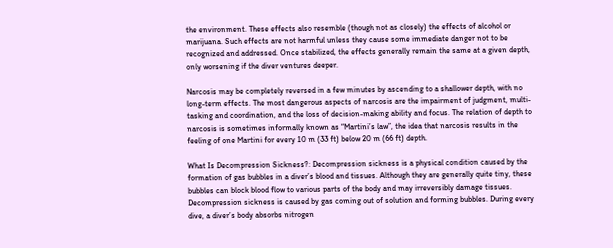the environment. These effects also resemble (though not as closely) the effects of alcohol or marijuana. Such effects are not harmful unless they cause some immediate danger not to be recognized and addressed. Once stabilized, the effects generally remain the same at a given depth, only worsening if the diver ventures deeper.

Narcosis may be completely reversed in a few minutes by ascending to a shallower depth, with no long-term effects. The most dangerous aspects of narcosis are the impairment of judgment, multi-tasking and coordination, and the loss of decision-making ability and focus. The relation of depth to narcosis is sometimes informally known as “Martini’s law”, the idea that narcosis results in the feeling of one Martini for every 10 m (33 ft) below 20 m (66 ft) depth.

What Is Decompression Sickness?: Decompression sickness is a physical condition caused by the formation of gas bubbles in a diver’s blood and tissues. Although they are generally quite tiny, these bubbles can block blood flow to various parts of the body and may irreversibly damage tissues. Decompression sickness is caused by gas coming out of solution and forming bubbles. During every dive, a diver’s body absorbs nitrogen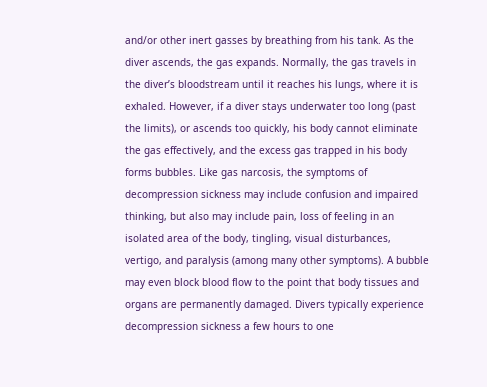and/or other inert gasses by breathing from his tank. As the diver ascends, the gas expands. Normally, the gas travels in the diver’s bloodstream until it reaches his lungs, where it is exhaled. However, if a diver stays underwater too long (past the limits), or ascends too quickly, his body cannot eliminate the gas effectively, and the excess gas trapped in his body forms bubbles. Like gas narcosis, the symptoms of decompression sickness may include confusion and impaired thinking, but also may include pain, loss of feeling in an isolated area of the body, tingling, visual disturbances, vertigo, and paralysis (among many other symptoms). A bubble may even block blood flow to the point that body tissues and organs are permanently damaged. Divers typically experience decompression sickness a few hours to one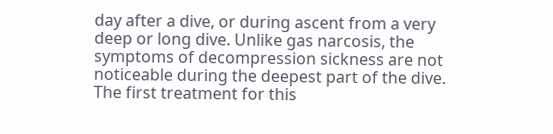day after a dive, or during ascent from a very deep or long dive. Unlike gas narcosis, the symptoms of decompression sickness are not noticeable during the deepest part of the dive. The first treatment for this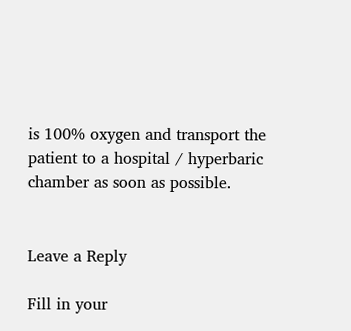is 100% oxygen and transport the patient to a hospital / hyperbaric chamber as soon as possible.


Leave a Reply

Fill in your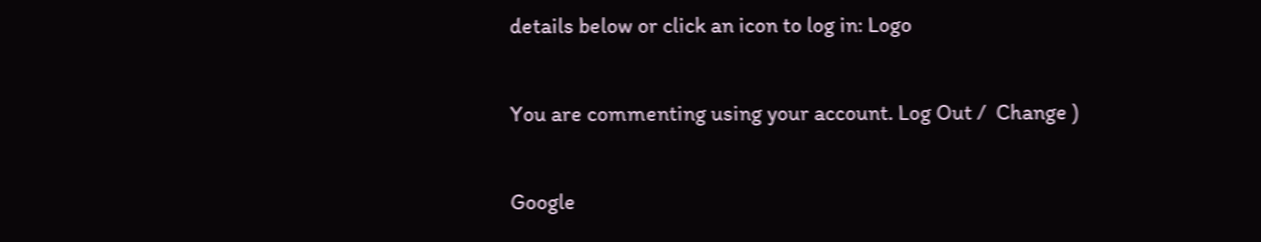details below or click an icon to log in: Logo

You are commenting using your account. Log Out /  Change )

Google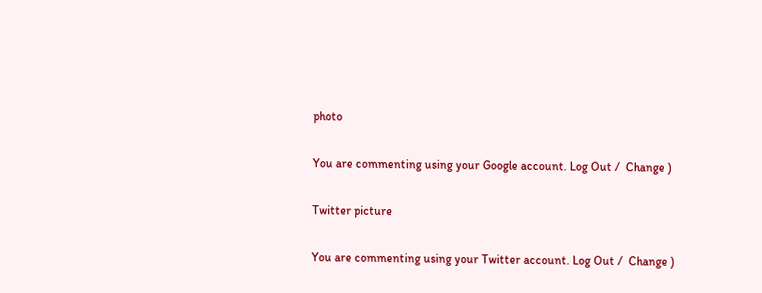photo

You are commenting using your Google account. Log Out /  Change )

Twitter picture

You are commenting using your Twitter account. Log Out /  Change )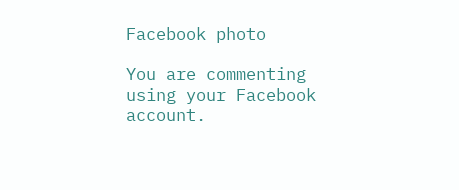Facebook photo

You are commenting using your Facebook account.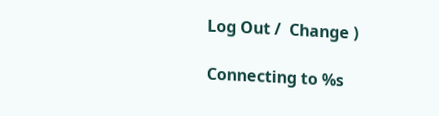Log Out /  Change )

Connecting to %s